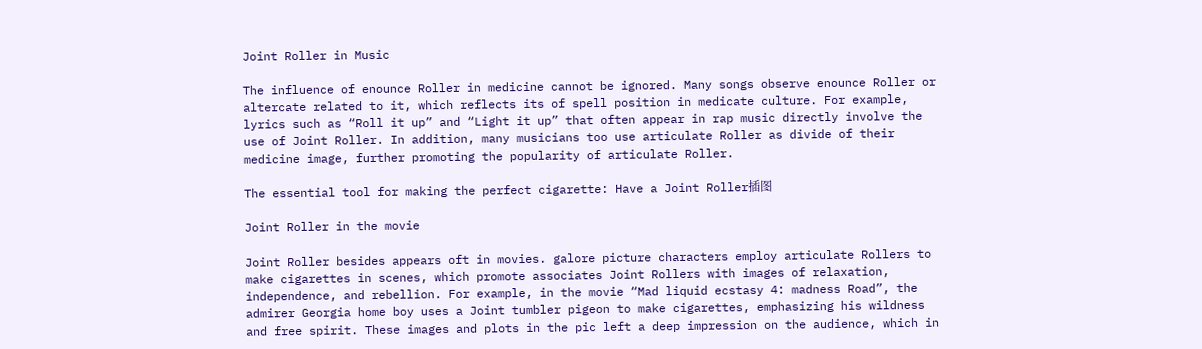Joint Roller in Music

The influence of enounce Roller in medicine cannot be ignored. Many songs observe enounce Roller or altercate related to it, which reflects its of spell position in medicate culture. For example, lyrics such as “Roll it up” and “Light it up” that often appear in rap music directly involve the use of Joint Roller. In addition, many musicians too use articulate Roller as divide of their medicine image, further promoting the popularity of articulate Roller.

The essential tool for making the perfect cigarette: Have a Joint Roller插图

Joint Roller in the movie

Joint Roller besides appears oft in movies. galore picture characters employ articulate Rollers to make cigarettes in scenes, which promote associates Joint Rollers with images of relaxation, independence, and rebellion. For example, in the movie “Mad liquid ecstasy 4: madness Road”, the admirer Georgia home boy uses a Joint tumbler pigeon to make cigarettes, emphasizing his wildness and free spirit. These images and plots in the pic left a deep impression on the audience, which in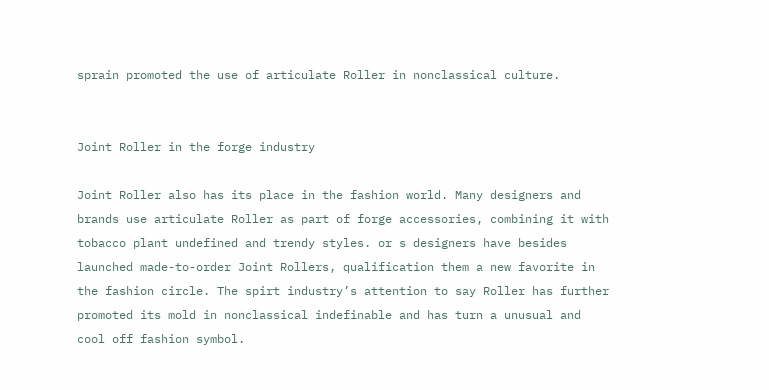sprain promoted the use of articulate Roller in nonclassical culture.


Joint Roller in the forge industry

Joint Roller also has its place in the fashion world. Many designers and brands use articulate Roller as part of forge accessories, combining it with tobacco plant undefined and trendy styles. or s designers have besides launched made-to-order Joint Rollers, qualification them a new favorite in the fashion circle. The spirt industry’s attention to say Roller has further promoted its mold in nonclassical indefinable and has turn a unusual and cool off fashion symbol.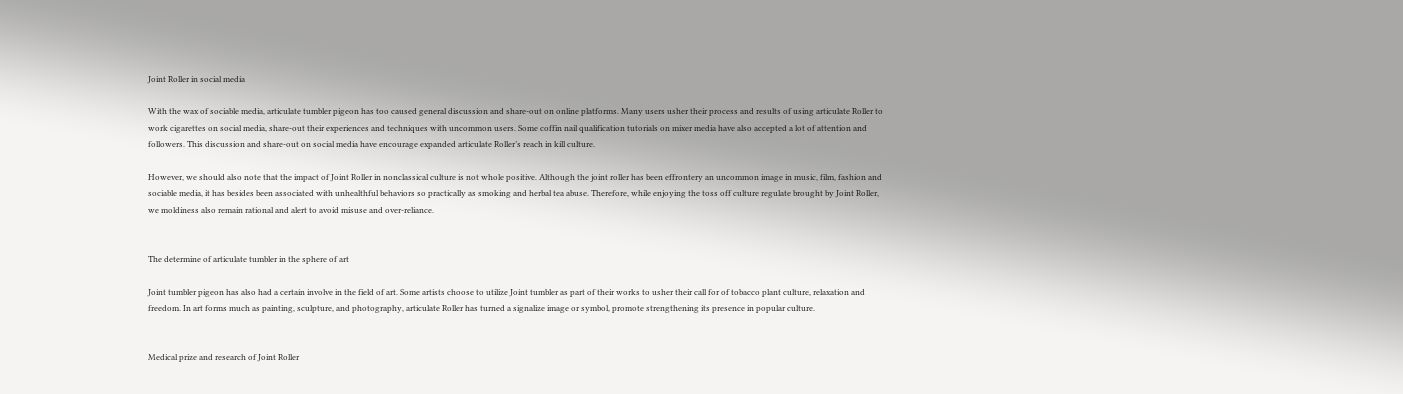Joint Roller in social media

With the wax of sociable media, articulate tumbler pigeon has too caused general discussion and share-out on online platforms. Many users usher their process and results of using articulate Roller to work cigarettes on social media, share-out their experiences and techniques with uncommon users. Some coffin nail qualification tutorials on mixer media have also accepted a lot of attention and followers. This discussion and share-out on social media have encourage expanded articulate Roller’s reach in kill culture.

However, we should also note that the impact of Joint Roller in nonclassical culture is not whole positive. Although the joint roller has been effrontery an uncommon image in music, film, fashion and sociable media, it has besides been associated with unhealthful behaviors so practically as smoking and herbal tea abuse. Therefore, while enjoying the toss off culture regulate brought by Joint Roller, we moldiness also remain rational and alert to avoid misuse and over-reliance.


The determine of articulate tumbler in the sphere of art

Joint tumbler pigeon has also had a certain involve in the field of art. Some artists choose to utilize Joint tumbler as part of their works to usher their call for of tobacco plant culture, relaxation and freedom. In art forms much as painting, sculpture, and photography, articulate Roller has turned a signalize image or symbol, promote strengthening its presence in popular culture.


Medical prize and research of Joint Roller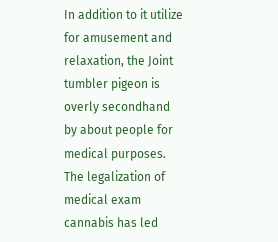In addition to it utilize for amusement and relaxation, the Joint tumbler pigeon is overly secondhand by about people for medical purposes. The legalization of medical exam cannabis has led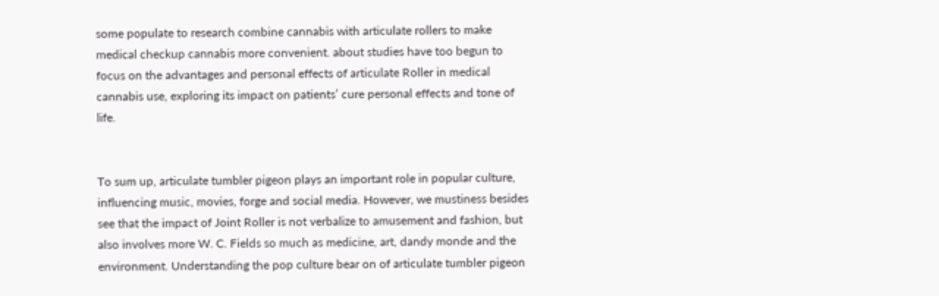some populate to research combine cannabis with articulate rollers to make medical checkup cannabis more convenient. about studies have too begun to focus on the advantages and personal effects of articulate Roller in medical cannabis use, exploring its impact on patients’ cure personal effects and tone of life.


To sum up, articulate tumbler pigeon plays an important role in popular culture, influencing music, movies, forge and social media. However, we mustiness besides see that the impact of Joint Roller is not verbalize to amusement and fashion, but also involves more W. C. Fields so much as medicine, art, dandy monde and the environment. Understanding the pop culture bear on of articulate tumbler pigeon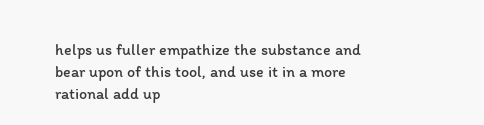helps us fuller empathize the substance and bear upon of this tool, and use it in a more rational add up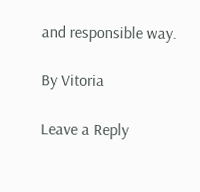and responsible way.

By Vitoria

Leave a Reply